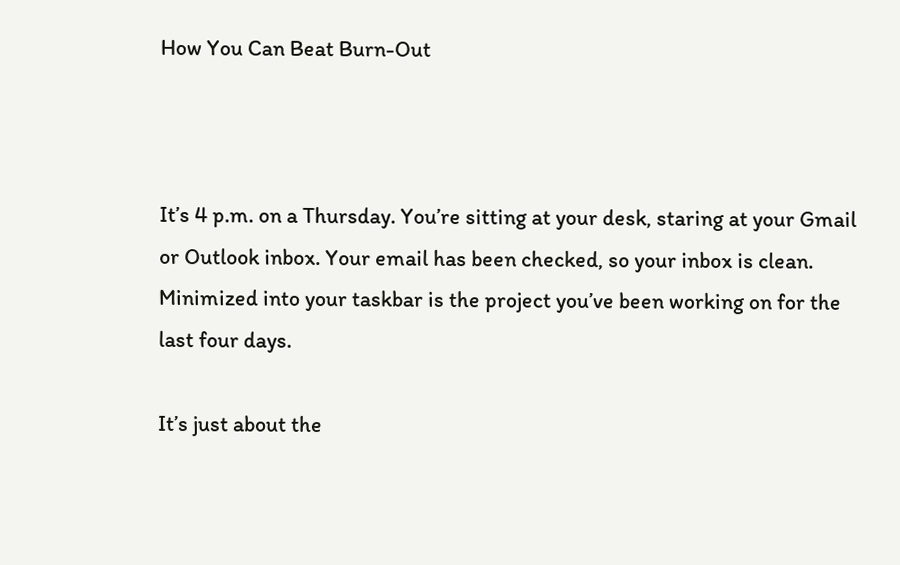How You Can Beat Burn-Out



It’s 4 p.m. on a Thursday. You’re sitting at your desk, staring at your Gmail or Outlook inbox. Your email has been checked, so your inbox is clean. Minimized into your taskbar is the project you’ve been working on for the last four days.

It’s just about the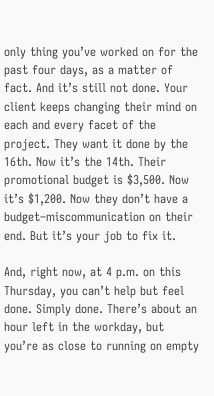only thing you’ve worked on for the past four days, as a matter of fact. And it’s still not done. Your client keeps changing their mind on each and every facet of the project. They want it done by the 16th. Now it’s the 14th. Their promotional budget is $3,500. Now it’s $1,200. Now they don’t have a budget–miscommunication on their end. But it’s your job to fix it.

And, right now, at 4 p.m. on this Thursday, you can’t help but feel done. Simply done. There’s about an hour left in the workday, but you’re as close to running on empty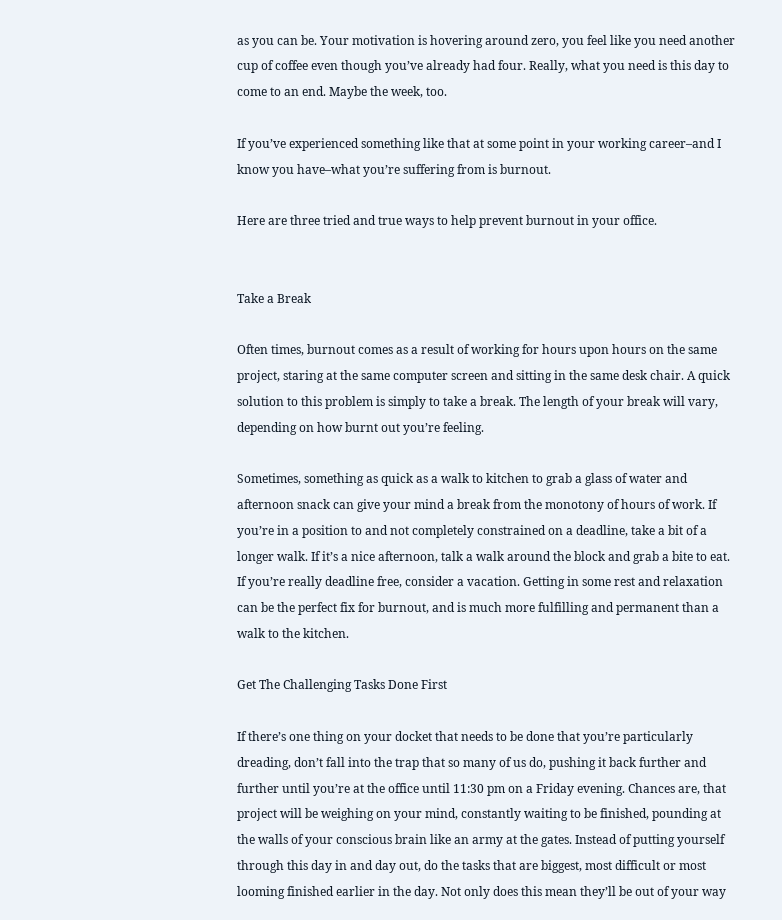as you can be. Your motivation is hovering around zero, you feel like you need another cup of coffee even though you’ve already had four. Really, what you need is this day to come to an end. Maybe the week, too.

If you’ve experienced something like that at some point in your working career–and I know you have–what you’re suffering from is burnout.

Here are three tried and true ways to help prevent burnout in your office.


Take a Break

Often times, burnout comes as a result of working for hours upon hours on the same project, staring at the same computer screen and sitting in the same desk chair. A quick solution to this problem is simply to take a break. The length of your break will vary, depending on how burnt out you’re feeling.

Sometimes, something as quick as a walk to kitchen to grab a glass of water and afternoon snack can give your mind a break from the monotony of hours of work. If you’re in a position to and not completely constrained on a deadline, take a bit of a longer walk. If it’s a nice afternoon, talk a walk around the block and grab a bite to eat. If you’re really deadline free, consider a vacation. Getting in some rest and relaxation can be the perfect fix for burnout, and is much more fulfilling and permanent than a walk to the kitchen.

Get The Challenging Tasks Done First

If there’s one thing on your docket that needs to be done that you’re particularly dreading, don’t fall into the trap that so many of us do, pushing it back further and further until you’re at the office until 11:30 pm on a Friday evening. Chances are, that project will be weighing on your mind, constantly waiting to be finished, pounding at the walls of your conscious brain like an army at the gates. Instead of putting yourself through this day in and day out, do the tasks that are biggest, most difficult or most looming finished earlier in the day. Not only does this mean they’ll be out of your way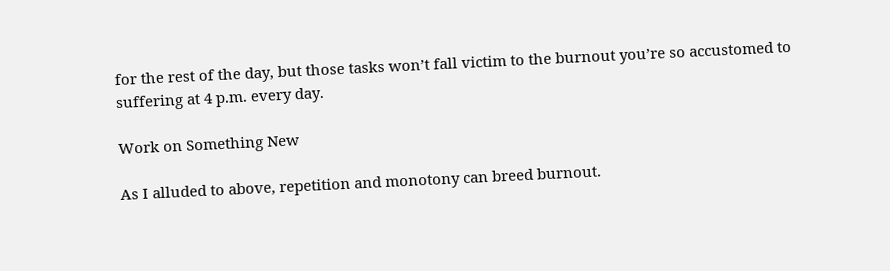for the rest of the day, but those tasks won’t fall victim to the burnout you’re so accustomed to suffering at 4 p.m. every day.

Work on Something New

As I alluded to above, repetition and monotony can breed burnout.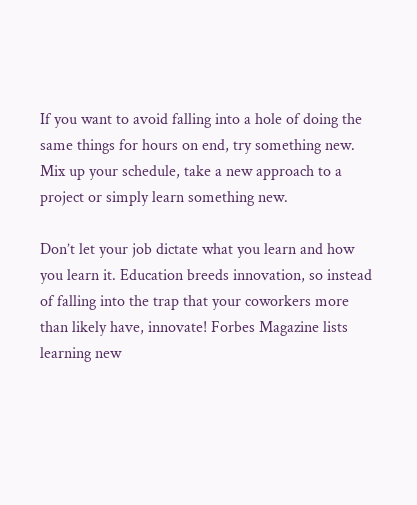If you want to avoid falling into a hole of doing the same things for hours on end, try something new. Mix up your schedule, take a new approach to a project or simply learn something new.

Don’t let your job dictate what you learn and how you learn it. Education breeds innovation, so instead of falling into the trap that your coworkers more than likely have, innovate! Forbes Magazine lists learning new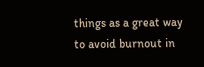things as a great way to avoid burnout in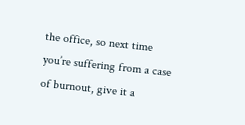the office, so next time you’re suffering from a case of burnout, give it a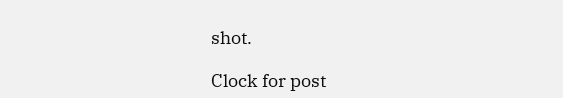shot.

Clock for post